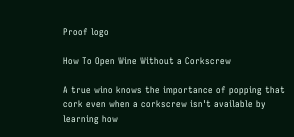Proof logo

How To Open Wine Without a Corkscrew

A true wino knows the importance of popping that cork even when a corkscrew isn't available by learning how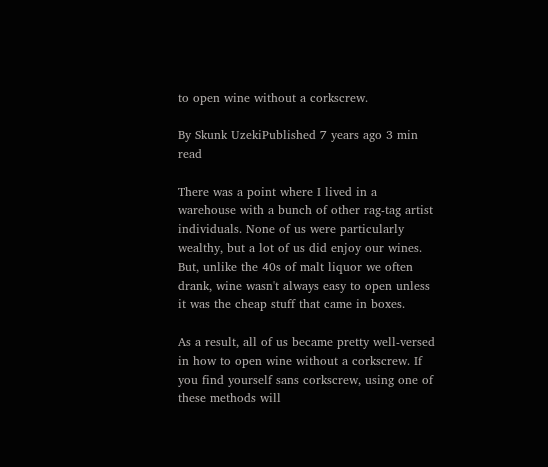to open wine without a corkscrew.

By Skunk UzekiPublished 7 years ago 3 min read

There was a point where I lived in a warehouse with a bunch of other rag-tag artist individuals. None of us were particularly wealthy, but a lot of us did enjoy our wines. But, unlike the 40s of malt liquor we often drank, wine wasn't always easy to open unless it was the cheap stuff that came in boxes.

As a result, all of us became pretty well-versed in how to open wine without a corkscrew. If you find yourself sans corkscrew, using one of these methods will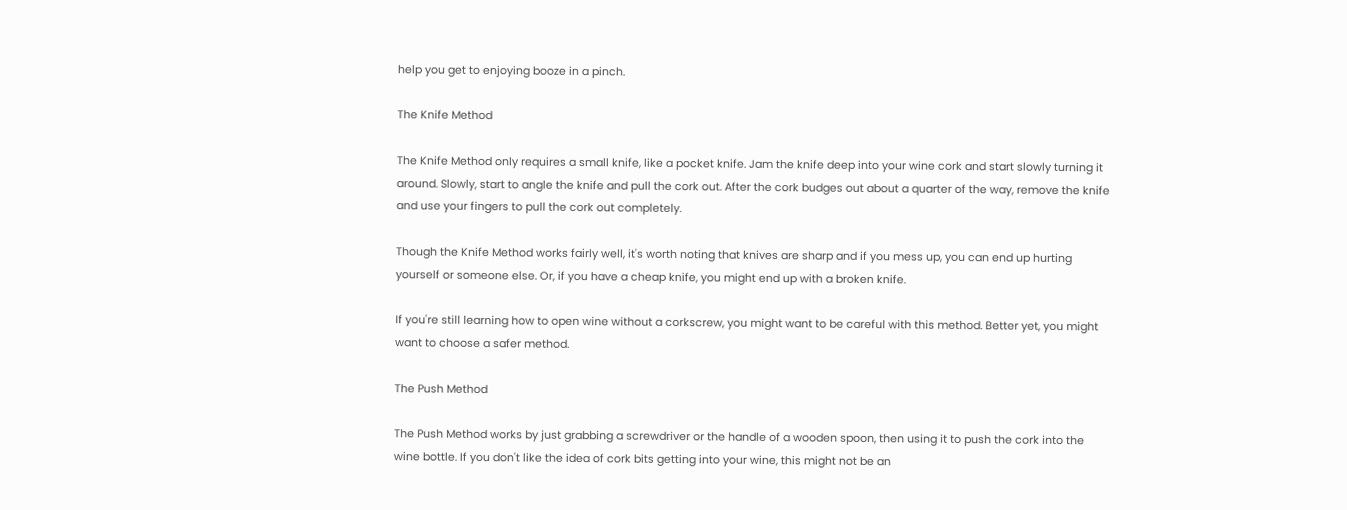help you get to enjoying booze in a pinch.

The Knife Method

The Knife Method only requires a small knife, like a pocket knife. Jam the knife deep into your wine cork and start slowly turning it around. Slowly, start to angle the knife and pull the cork out. After the cork budges out about a quarter of the way, remove the knife and use your fingers to pull the cork out completely.

Though the Knife Method works fairly well, it's worth noting that knives are sharp and if you mess up, you can end up hurting yourself or someone else. Or, if you have a cheap knife, you might end up with a broken knife.

If you're still learning how to open wine without a corkscrew, you might want to be careful with this method. Better yet, you might want to choose a safer method.

The Push Method

The Push Method works by just grabbing a screwdriver or the handle of a wooden spoon, then using it to push the cork into the wine bottle. If you don't like the idea of cork bits getting into your wine, this might not be an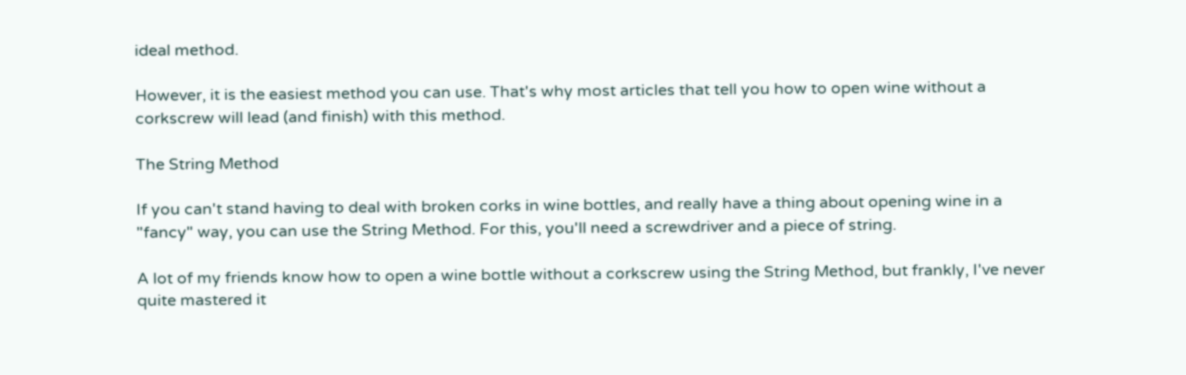ideal method.

However, it is the easiest method you can use. That's why most articles that tell you how to open wine without a corkscrew will lead (and finish) with this method.

The String Method

If you can't stand having to deal with broken corks in wine bottles, and really have a thing about opening wine in a "fancy" way, you can use the String Method. For this, you'll need a screwdriver and a piece of string.

A lot of my friends know how to open a wine bottle without a corkscrew using the String Method, but frankly, I've never quite mastered it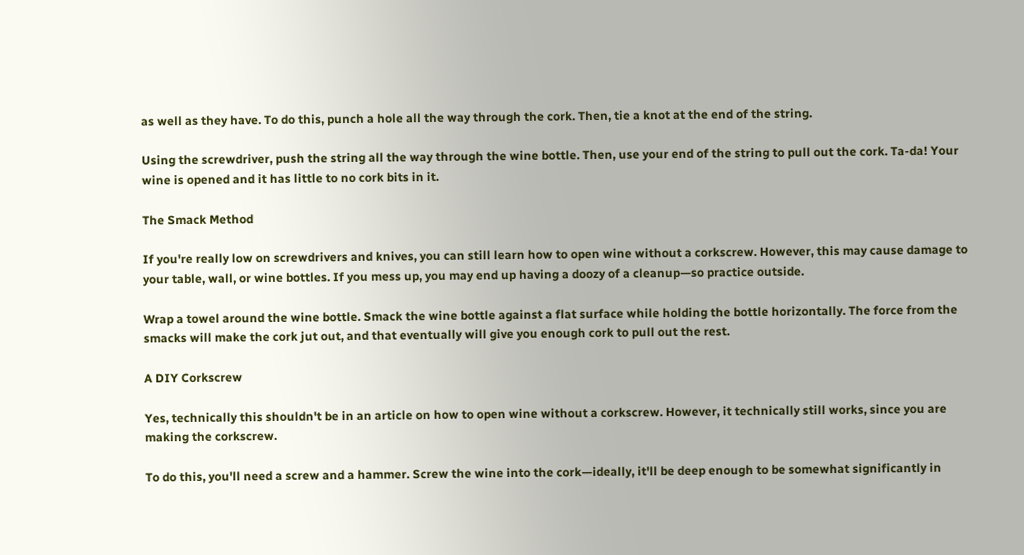as well as they have. To do this, punch a hole all the way through the cork. Then, tie a knot at the end of the string.

Using the screwdriver, push the string all the way through the wine bottle. Then, use your end of the string to pull out the cork. Ta-da! Your wine is opened and it has little to no cork bits in it.

The Smack Method

If you're really low on screwdrivers and knives, you can still learn how to open wine without a corkscrew. However, this may cause damage to your table, wall, or wine bottles. If you mess up, you may end up having a doozy of a cleanup—so practice outside.

Wrap a towel around the wine bottle. Smack the wine bottle against a flat surface while holding the bottle horizontally. The force from the smacks will make the cork jut out, and that eventually will give you enough cork to pull out the rest.

A DIY Corkscrew

Yes, technically this shouldn't be in an article on how to open wine without a corkscrew. However, it technically still works, since you are making the corkscrew.

To do this, you'll need a screw and a hammer. Screw the wine into the cork—ideally, it'll be deep enough to be somewhat significantly in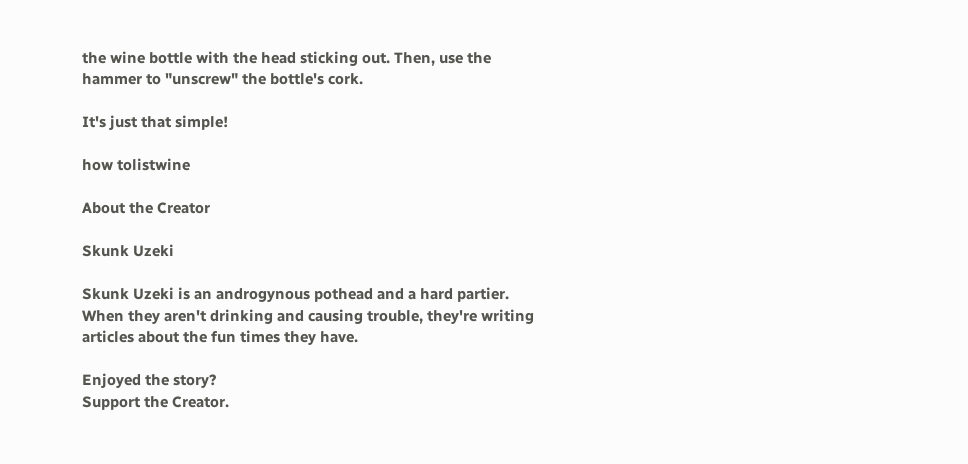the wine bottle with the head sticking out. Then, use the hammer to "unscrew" the bottle's cork.

It's just that simple!

how tolistwine

About the Creator

Skunk Uzeki

Skunk Uzeki is an androgynous pothead and a hard partier. When they aren't drinking and causing trouble, they're writing articles about the fun times they have.

Enjoyed the story?
Support the Creator.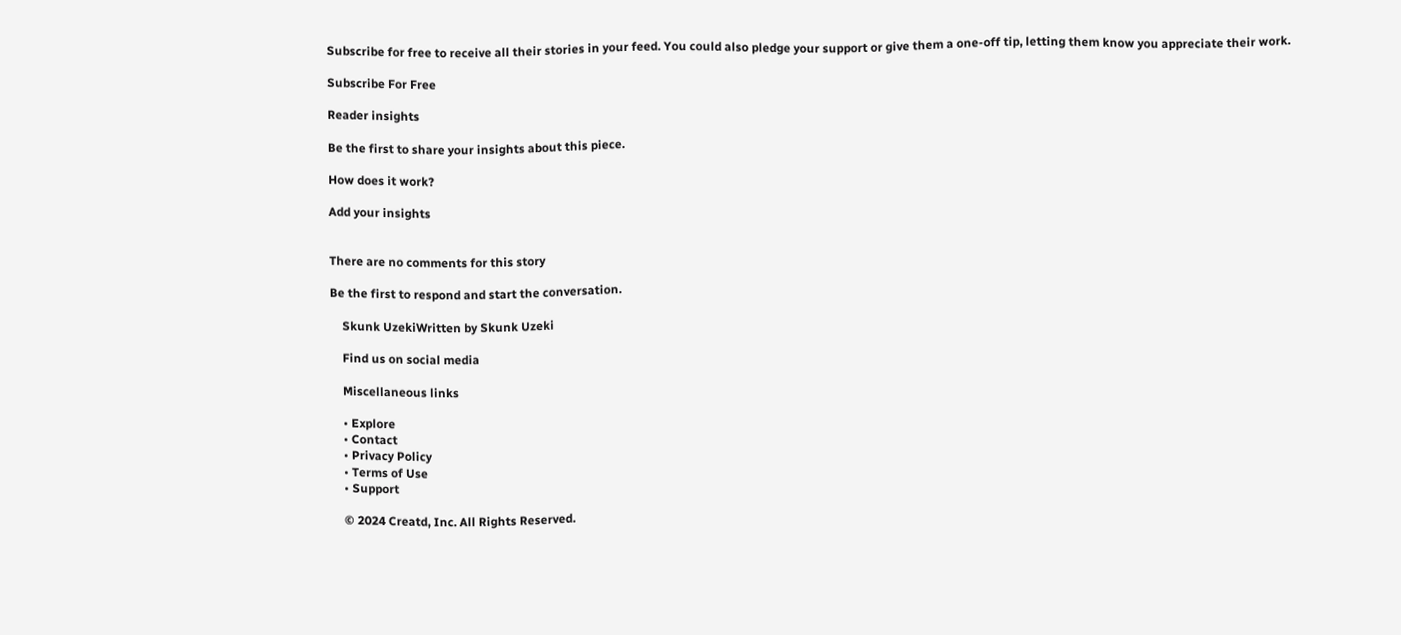Subscribe for free to receive all their stories in your feed. You could also pledge your support or give them a one-off tip, letting them know you appreciate their work.

Subscribe For Free

Reader insights

Be the first to share your insights about this piece.

How does it work?

Add your insights


There are no comments for this story

Be the first to respond and start the conversation.

    Skunk UzekiWritten by Skunk Uzeki

    Find us on social media

    Miscellaneous links

    • Explore
    • Contact
    • Privacy Policy
    • Terms of Use
    • Support

    © 2024 Creatd, Inc. All Rights Reserved.